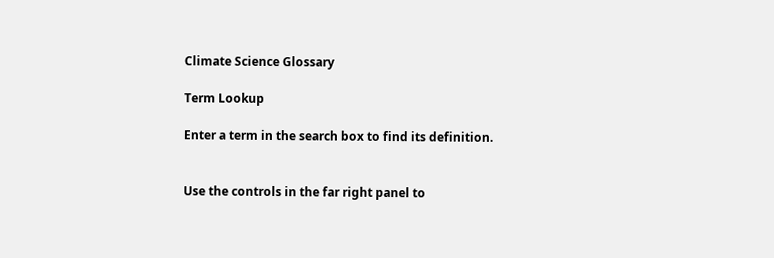Climate Science Glossary

Term Lookup

Enter a term in the search box to find its definition.


Use the controls in the far right panel to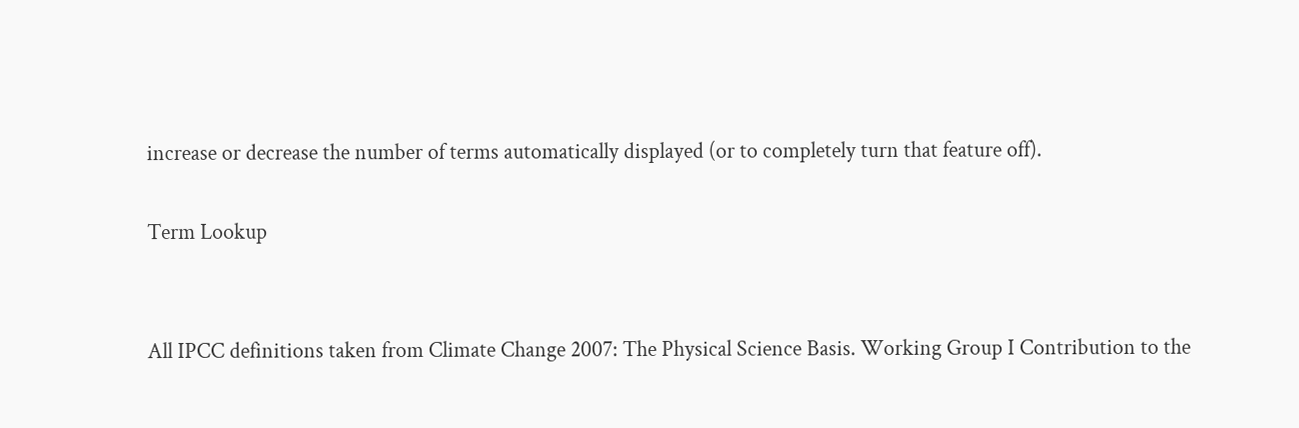increase or decrease the number of terms automatically displayed (or to completely turn that feature off).

Term Lookup


All IPCC definitions taken from Climate Change 2007: The Physical Science Basis. Working Group I Contribution to the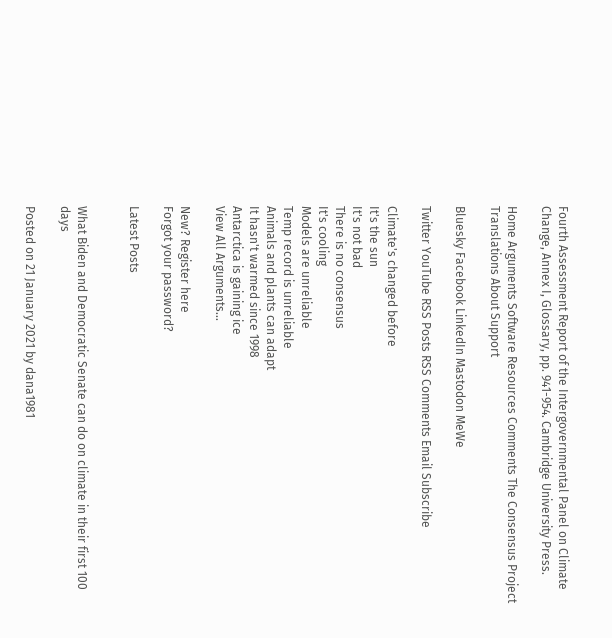Fourth Assessment Report of the Intergovernmental Panel on Climate Change, Annex I, Glossary, pp. 941-954. Cambridge University Press.

Home Arguments Software Resources Comments The Consensus Project Translations About Support

Bluesky Facebook LinkedIn Mastodon MeWe

Twitter YouTube RSS Posts RSS Comments Email Subscribe

Climate's changed before
It's the sun
It's not bad
There is no consensus
It's cooling
Models are unreliable
Temp record is unreliable
Animals and plants can adapt
It hasn't warmed since 1998
Antarctica is gaining ice
View All Arguments...

New? Register here
Forgot your password?

Latest Posts


What Biden and Democratic Senate can do on climate in their first 100 days

Posted on 21 January 2021 by dana1981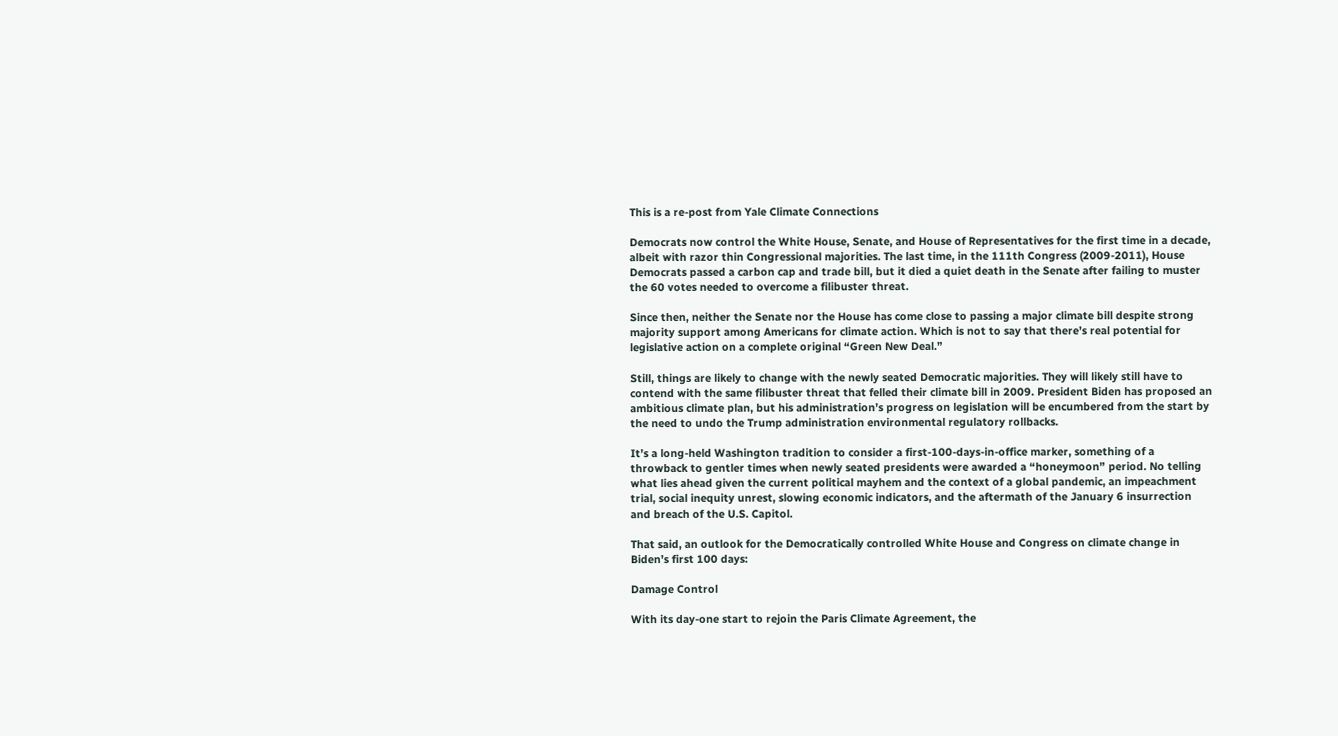This is a re-post from Yale Climate Connections

Democrats now control the White House, Senate, and House of Representatives for the first time in a decade, albeit with razor thin Congressional majorities. The last time, in the 111th Congress (2009-2011), House Democrats passed a carbon cap and trade bill, but it died a quiet death in the Senate after failing to muster the 60 votes needed to overcome a filibuster threat.

Since then, neither the Senate nor the House has come close to passing a major climate bill despite strong majority support among Americans for climate action. Which is not to say that there’s real potential for legislative action on a complete original “Green New Deal.”

Still, things are likely to change with the newly seated Democratic majorities. They will likely still have to contend with the same filibuster threat that felled their climate bill in 2009. President Biden has proposed an ambitious climate plan, but his administration’s progress on legislation will be encumbered from the start by the need to undo the Trump administration environmental regulatory rollbacks.

It’s a long-held Washington tradition to consider a first-100-days-in-office marker, something of a throwback to gentler times when newly seated presidents were awarded a “honeymoon” period. No telling what lies ahead given the current political mayhem and the context of a global pandemic, an impeachment trial, social inequity unrest, slowing economic indicators, and the aftermath of the January 6 insurrection and breach of the U.S. Capitol.

That said, an outlook for the Democratically controlled White House and Congress on climate change in Biden’s first 100 days:

Damage Control

With its day-one start to rejoin the Paris Climate Agreement, the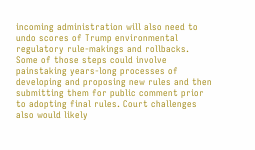incoming administration will also need to undo scores of Trump environmental regulatory rule-makings and rollbacks. Some of those steps could involve painstaking years-long processes of developing and proposing new rules and then submitting them for public comment prior to adopting final rules. Court challenges also would likely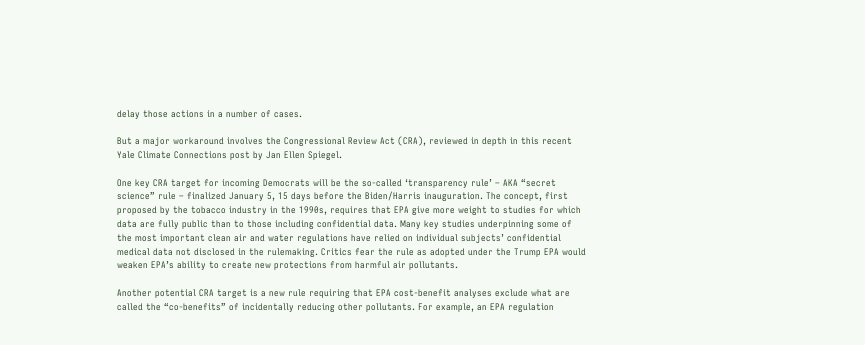delay those actions in a number of cases.

But a major workaround involves the Congressional Review Act (CRA), reviewed in depth in this recent Yale Climate Connections post by Jan Ellen Spiegel.

One key CRA target for incoming Democrats will be the so-called ‘transparency rule’ – AKA “secret science” rule – finalized January 5, 15 days before the Biden/Harris inauguration. The concept, first proposed by the tobacco industry in the 1990s, requires that EPA give more weight to studies for which data are fully public than to those including confidential data. Many key studies underpinning some of the most important clean air and water regulations have relied on individual subjects’ confidential medical data not disclosed in the rulemaking. Critics fear the rule as adopted under the Trump EPA would weaken EPA’s ability to create new protections from harmful air pollutants.

Another potential CRA target is a new rule requiring that EPA cost-benefit analyses exclude what are called the “co-benefits” of incidentally reducing other pollutants. For example, an EPA regulation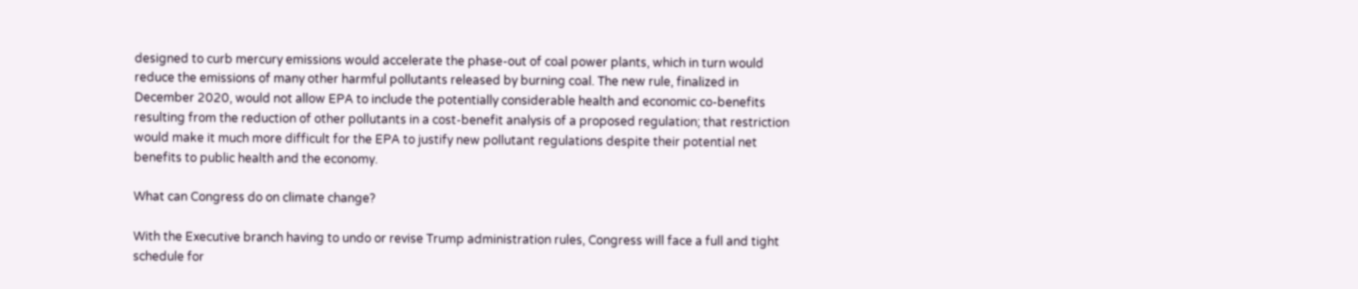designed to curb mercury emissions would accelerate the phase-out of coal power plants, which in turn would reduce the emissions of many other harmful pollutants released by burning coal. The new rule, finalized in December 2020, would not allow EPA to include the potentially considerable health and economic co-benefits resulting from the reduction of other pollutants in a cost-benefit analysis of a proposed regulation; that restriction would make it much more difficult for the EPA to justify new pollutant regulations despite their potential net benefits to public health and the economy.

What can Congress do on climate change?

With the Executive branch having to undo or revise Trump administration rules, Congress will face a full and tight schedule for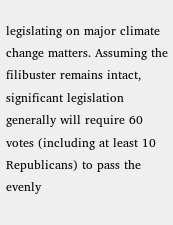legislating on major climate change matters. Assuming the filibuster remains intact, significant legislation generally will require 60 votes (including at least 10 Republicans) to pass the evenly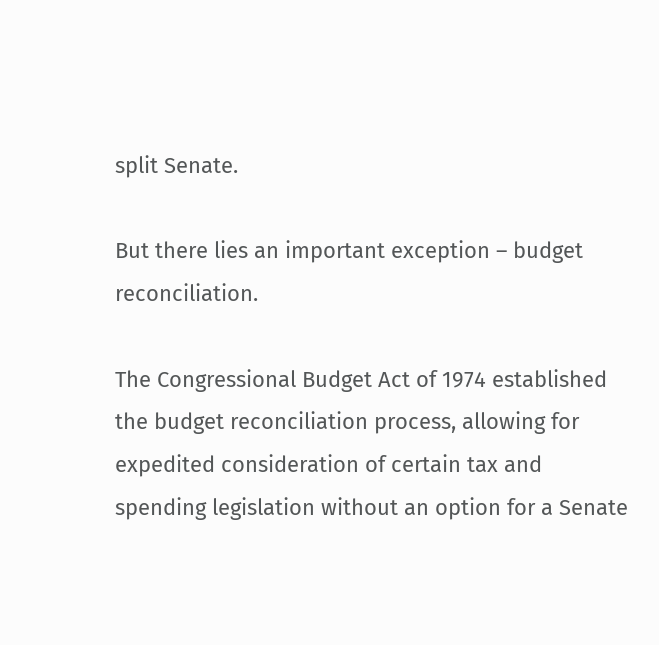split Senate.

But there lies an important exception – budget reconciliation.

The Congressional Budget Act of 1974 established the budget reconciliation process, allowing for expedited consideration of certain tax and spending legislation without an option for a Senate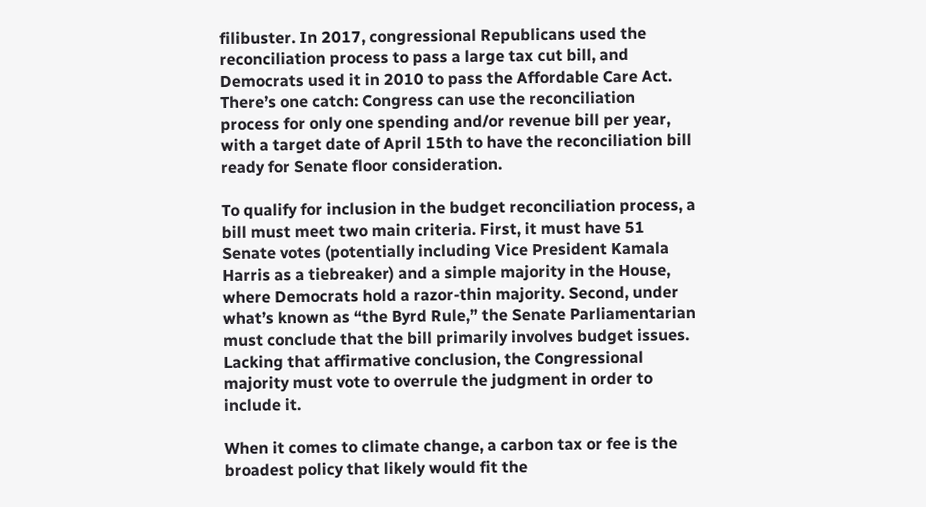filibuster. In 2017, congressional Republicans used the reconciliation process to pass a large tax cut bill, and Democrats used it in 2010 to pass the Affordable Care Act. There’s one catch: Congress can use the reconciliation process for only one spending and/or revenue bill per year, with a target date of April 15th to have the reconciliation bill ready for Senate floor consideration.

To qualify for inclusion in the budget reconciliation process, a bill must meet two main criteria. First, it must have 51 Senate votes (potentially including Vice President Kamala Harris as a tiebreaker) and a simple majority in the House, where Democrats hold a razor-thin majority. Second, under what’s known as “the Byrd Rule,” the Senate Parliamentarian must conclude that the bill primarily involves budget issues. Lacking that affirmative conclusion, the Congressional majority must vote to overrule the judgment in order to include it.

When it comes to climate change, a carbon tax or fee is the broadest policy that likely would fit the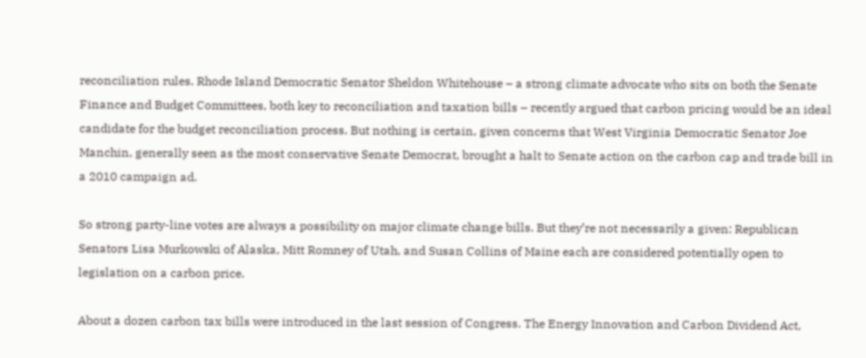reconciliation rules. Rhode Island Democratic Senator Sheldon Whitehouse – a strong climate advocate who sits on both the Senate Finance and Budget Committees, both key to reconciliation and taxation bills – recently argued that carbon pricing would be an ideal candidate for the budget reconciliation process. But nothing is certain, given concerns that West Virginia Democratic Senator Joe Manchin, generally seen as the most conservative Senate Democrat, brought a halt to Senate action on the carbon cap and trade bill in a 2010 campaign ad.

So strong party-line votes are always a possibility on major climate change bills. But they’re not necessarily a given: Republican Senators Lisa Murkowski of Alaska, Mitt Romney of Utah, and Susan Collins of Maine each are considered potentially open to legislation on a carbon price.

About a dozen carbon tax bills were introduced in the last session of Congress. The Energy Innovation and Carbon Dividend Act,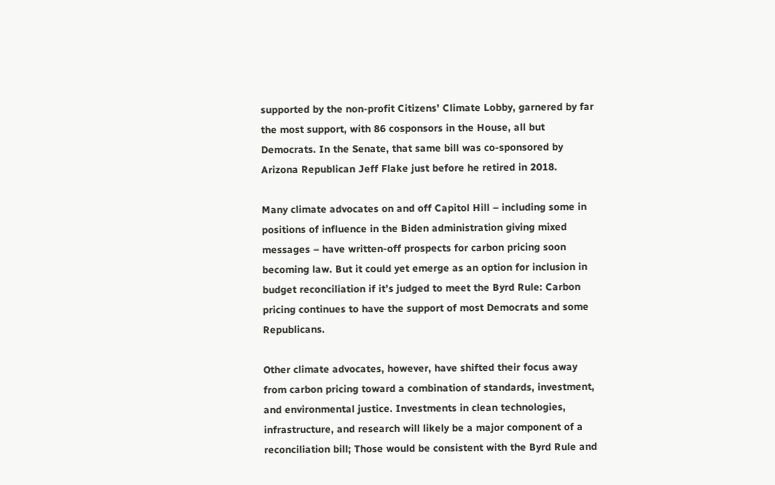supported by the non-profit Citizens’ Climate Lobby, garnered by far the most support, with 86 cosponsors in the House, all but Democrats. In the Senate, that same bill was co-sponsored by Arizona Republican Jeff Flake just before he retired in 2018.

Many climate advocates on and off Capitol Hill – including some in positions of influence in the Biden administration giving mixed messages – have written-off prospects for carbon pricing soon becoming law. But it could yet emerge as an option for inclusion in budget reconciliation if it’s judged to meet the Byrd Rule: Carbon pricing continues to have the support of most Democrats and some Republicans.

Other climate advocates, however, have shifted their focus away from carbon pricing toward a combination of standards, investment, and environmental justice. Investments in clean technologies, infrastructure, and research will likely be a major component of a reconciliation bill; Those would be consistent with the Byrd Rule and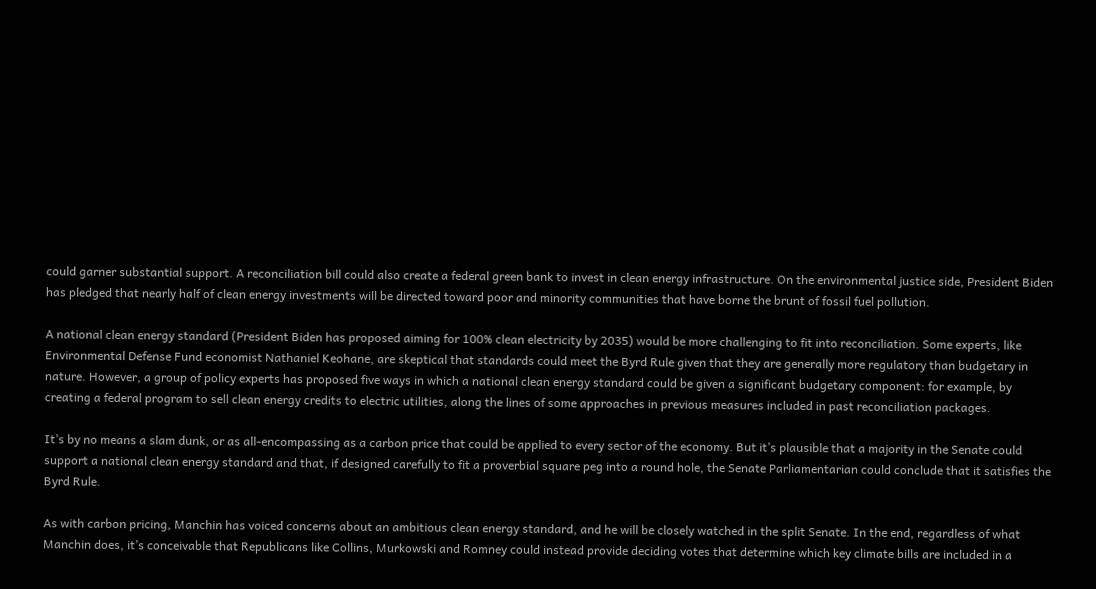could garner substantial support. A reconciliation bill could also create a federal green bank to invest in clean energy infrastructure. On the environmental justice side, President Biden has pledged that nearly half of clean energy investments will be directed toward poor and minority communities that have borne the brunt of fossil fuel pollution.

A national clean energy standard (President Biden has proposed aiming for 100% clean electricity by 2035) would be more challenging to fit into reconciliation. Some experts, like Environmental Defense Fund economist Nathaniel Keohane, are skeptical that standards could meet the Byrd Rule given that they are generally more regulatory than budgetary in nature. However, a group of policy experts has proposed five ways in which a national clean energy standard could be given a significant budgetary component: for example, by creating a federal program to sell clean energy credits to electric utilities, along the lines of some approaches in previous measures included in past reconciliation packages.

It’s by no means a slam dunk, or as all-encompassing as a carbon price that could be applied to every sector of the economy. But it’s plausible that a majority in the Senate could support a national clean energy standard and that, if designed carefully to fit a proverbial square peg into a round hole, the Senate Parliamentarian could conclude that it satisfies the Byrd Rule.

As with carbon pricing, Manchin has voiced concerns about an ambitious clean energy standard, and he will be closely watched in the split Senate. In the end, regardless of what Manchin does, it’s conceivable that Republicans like Collins, Murkowski and Romney could instead provide deciding votes that determine which key climate bills are included in a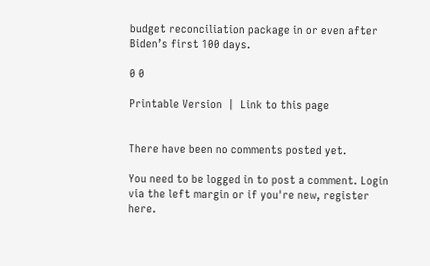budget reconciliation package in or even after Biden’s first 100 days.

0 0

Printable Version  |  Link to this page


There have been no comments posted yet.

You need to be logged in to post a comment. Login via the left margin or if you're new, register here.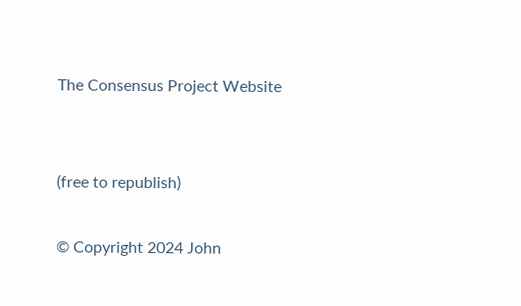The Consensus Project Website


(free to republish)

© Copyright 2024 John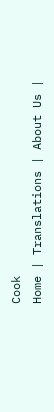Cook
Home | Translations | About Us |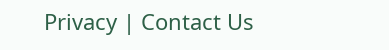Privacy | Contact Us